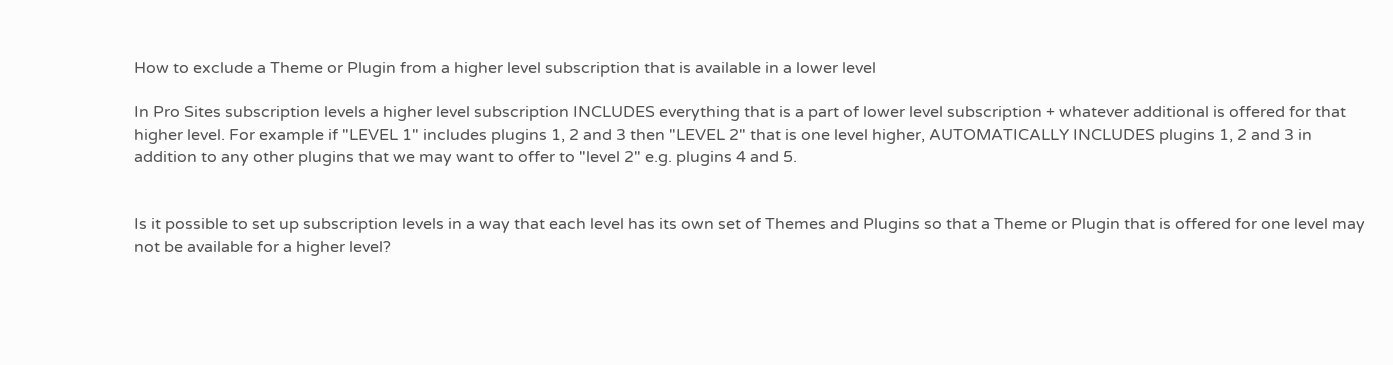How to exclude a Theme or Plugin from a higher level subscription that is available in a lower level

In Pro Sites subscription levels a higher level subscription INCLUDES everything that is a part of lower level subscription + whatever additional is offered for that higher level. For example if "LEVEL 1" includes plugins 1, 2 and 3 then "LEVEL 2" that is one level higher, AUTOMATICALLY INCLUDES plugins 1, 2 and 3 in addition to any other plugins that we may want to offer to "level 2" e.g. plugins 4 and 5.


Is it possible to set up subscription levels in a way that each level has its own set of Themes and Plugins so that a Theme or Plugin that is offered for one level may not be available for a higher level?